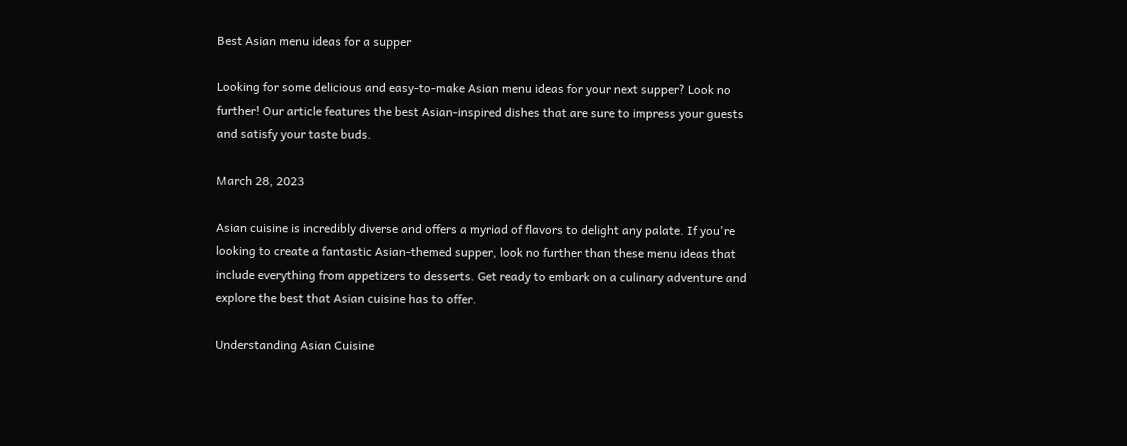Best Asian menu ideas for a supper

Looking for some delicious and easy-to-make Asian menu ideas for your next supper? Look no further! Our article features the best Asian-inspired dishes that are sure to impress your guests and satisfy your taste buds.

March 28, 2023

Asian cuisine is incredibly diverse and offers a myriad of flavors to delight any palate. If you're looking to create a fantastic Asian-themed supper, look no further than these menu ideas that include everything from appetizers to desserts. Get ready to embark on a culinary adventure and explore the best that Asian cuisine has to offer.

Understanding Asian Cuisine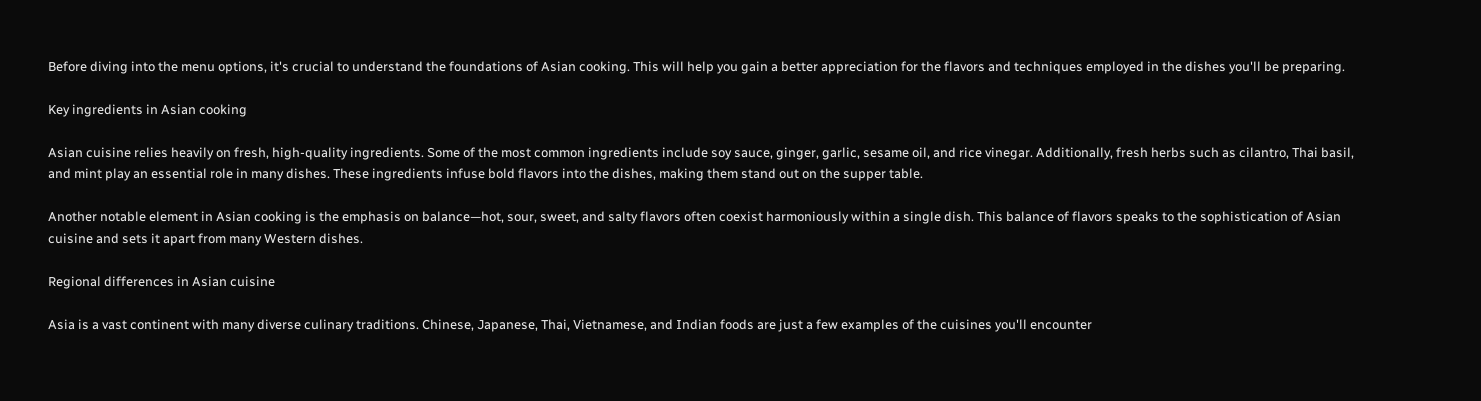Before diving into the menu options, it's crucial to understand the foundations of Asian cooking. This will help you gain a better appreciation for the flavors and techniques employed in the dishes you'll be preparing.

Key ingredients in Asian cooking

Asian cuisine relies heavily on fresh, high-quality ingredients. Some of the most common ingredients include soy sauce, ginger, garlic, sesame oil, and rice vinegar. Additionally, fresh herbs such as cilantro, Thai basil, and mint play an essential role in many dishes. These ingredients infuse bold flavors into the dishes, making them stand out on the supper table.

Another notable element in Asian cooking is the emphasis on balance—hot, sour, sweet, and salty flavors often coexist harmoniously within a single dish. This balance of flavors speaks to the sophistication of Asian cuisine and sets it apart from many Western dishes.

Regional differences in Asian cuisine

Asia is a vast continent with many diverse culinary traditions. Chinese, Japanese, Thai, Vietnamese, and Indian foods are just a few examples of the cuisines you'll encounter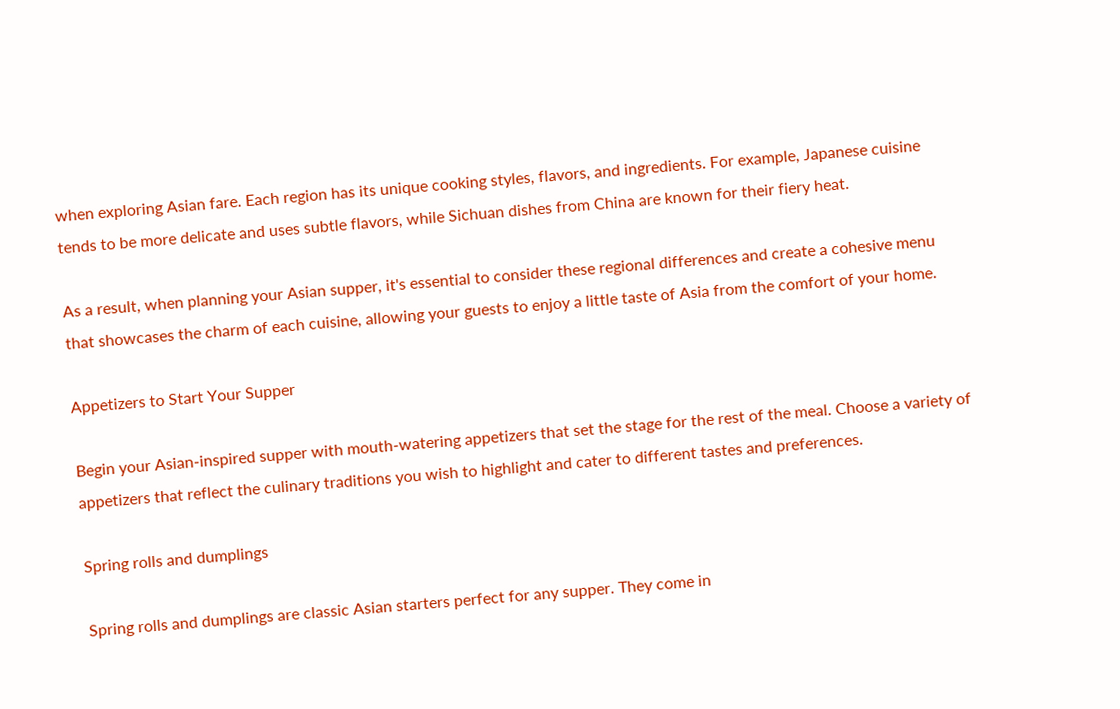when exploring Asian fare. Each region has its unique cooking styles, flavors, and ingredients. For example, Japanese cuisine tends to be more delicate and uses subtle flavors, while Sichuan dishes from China are known for their fiery heat.

As a result, when planning your Asian supper, it's essential to consider these regional differences and create a cohesive menu that showcases the charm of each cuisine, allowing your guests to enjoy a little taste of Asia from the comfort of your home.

Appetizers to Start Your Supper

Begin your Asian-inspired supper with mouth-watering appetizers that set the stage for the rest of the meal. Choose a variety of appetizers that reflect the culinary traditions you wish to highlight and cater to different tastes and preferences.

Spring rolls and dumplings

Spring rolls and dumplings are classic Asian starters perfect for any supper. They come in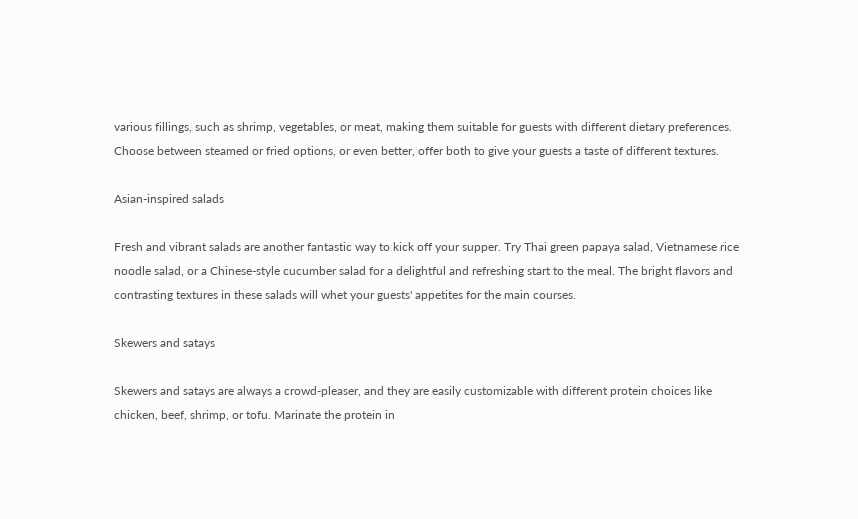various fillings, such as shrimp, vegetables, or meat, making them suitable for guests with different dietary preferences. Choose between steamed or fried options, or even better, offer both to give your guests a taste of different textures.

Asian-inspired salads

Fresh and vibrant salads are another fantastic way to kick off your supper. Try Thai green papaya salad, Vietnamese rice noodle salad, or a Chinese-style cucumber salad for a delightful and refreshing start to the meal. The bright flavors and contrasting textures in these salads will whet your guests' appetites for the main courses.

Skewers and satays

Skewers and satays are always a crowd-pleaser, and they are easily customizable with different protein choices like chicken, beef, shrimp, or tofu. Marinate the protein in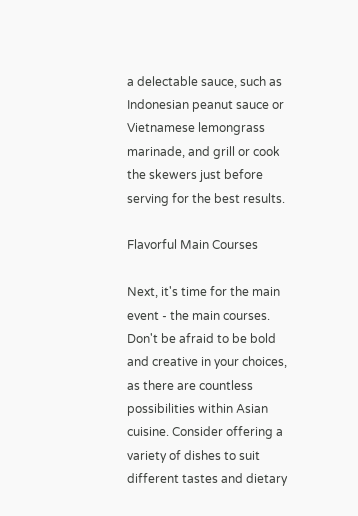a delectable sauce, such as Indonesian peanut sauce or Vietnamese lemongrass marinade, and grill or cook the skewers just before serving for the best results.

Flavorful Main Courses

Next, it's time for the main event - the main courses. Don't be afraid to be bold and creative in your choices, as there are countless possibilities within Asian cuisine. Consider offering a variety of dishes to suit different tastes and dietary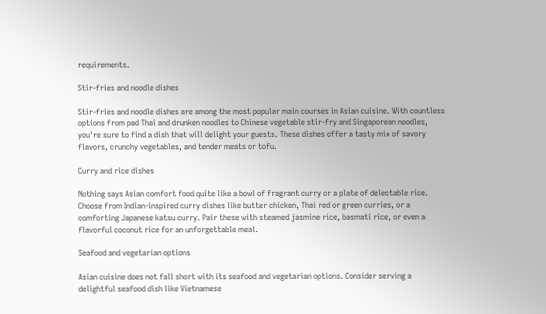requirements.

Stir-fries and noodle dishes

Stir-fries and noodle dishes are among the most popular main courses in Asian cuisine. With countless options from pad Thai and drunken noodles to Chinese vegetable stir-fry and Singaporean noodles, you're sure to find a dish that will delight your guests. These dishes offer a tasty mix of savory flavors, crunchy vegetables, and tender meats or tofu.

Curry and rice dishes

Nothing says Asian comfort food quite like a bowl of fragrant curry or a plate of delectable rice. Choose from Indian-inspired curry dishes like butter chicken, Thai red or green curries, or a comforting Japanese katsu curry. Pair these with steamed jasmine rice, basmati rice, or even a flavorful coconut rice for an unforgettable meal.

Seafood and vegetarian options

Asian cuisine does not fall short with its seafood and vegetarian options. Consider serving a delightful seafood dish like Vietnamese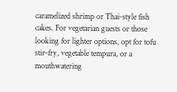caramelized shrimp or Thai-style fish cakes. For vegetarian guests or those looking for lighter options, opt for tofu stir-fry, vegetable tempura, or a mouthwatering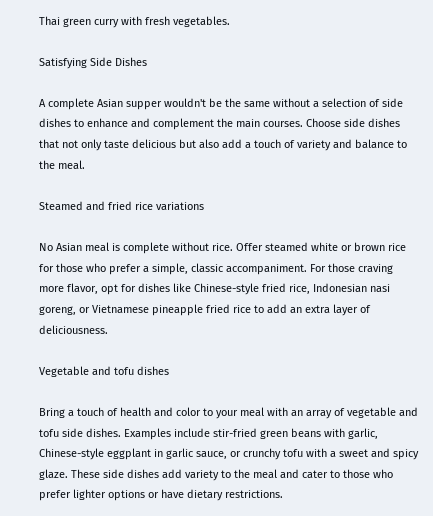Thai green curry with fresh vegetables.

Satisfying Side Dishes

A complete Asian supper wouldn't be the same without a selection of side dishes to enhance and complement the main courses. Choose side dishes that not only taste delicious but also add a touch of variety and balance to the meal.

Steamed and fried rice variations

No Asian meal is complete without rice. Offer steamed white or brown rice for those who prefer a simple, classic accompaniment. For those craving more flavor, opt for dishes like Chinese-style fried rice, Indonesian nasi goreng, or Vietnamese pineapple fried rice to add an extra layer of deliciousness.

Vegetable and tofu dishes

Bring a touch of health and color to your meal with an array of vegetable and tofu side dishes. Examples include stir-fried green beans with garlic, Chinese-style eggplant in garlic sauce, or crunchy tofu with a sweet and spicy glaze. These side dishes add variety to the meal and cater to those who prefer lighter options or have dietary restrictions.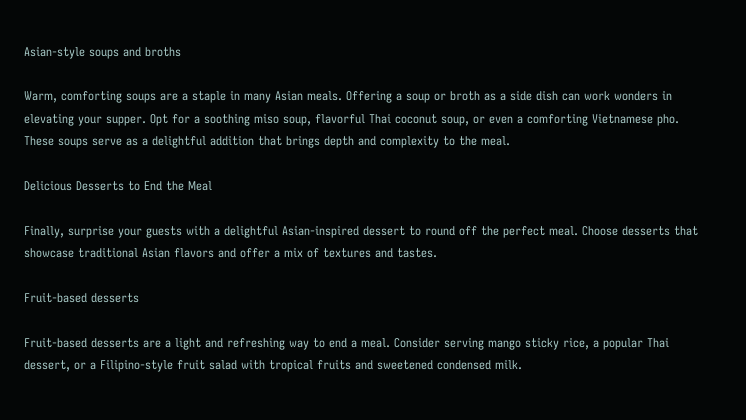Asian-style soups and broths

Warm, comforting soups are a staple in many Asian meals. Offering a soup or broth as a side dish can work wonders in elevating your supper. Opt for a soothing miso soup, flavorful Thai coconut soup, or even a comforting Vietnamese pho. These soups serve as a delightful addition that brings depth and complexity to the meal.

Delicious Desserts to End the Meal

Finally, surprise your guests with a delightful Asian-inspired dessert to round off the perfect meal. Choose desserts that showcase traditional Asian flavors and offer a mix of textures and tastes.

Fruit-based desserts

Fruit-based desserts are a light and refreshing way to end a meal. Consider serving mango sticky rice, a popular Thai dessert, or a Filipino-style fruit salad with tropical fruits and sweetened condensed milk.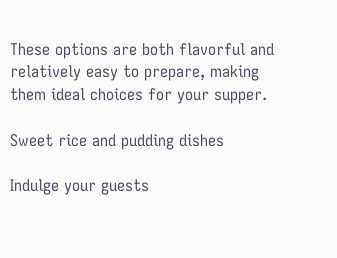These options are both flavorful and relatively easy to prepare, making them ideal choices for your supper.

Sweet rice and pudding dishes

Indulge your guests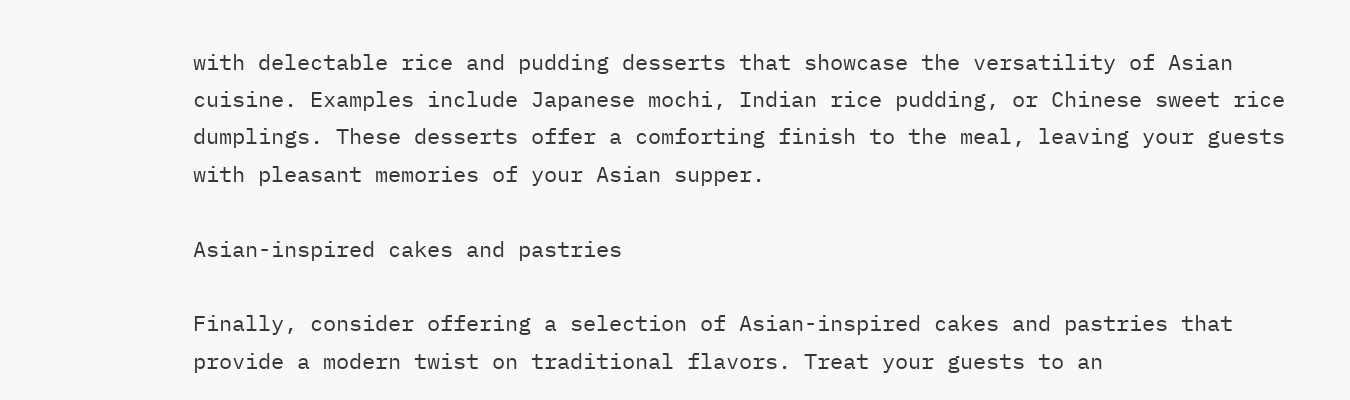with delectable rice and pudding desserts that showcase the versatility of Asian cuisine. Examples include Japanese mochi, Indian rice pudding, or Chinese sweet rice dumplings. These desserts offer a comforting finish to the meal, leaving your guests with pleasant memories of your Asian supper.

Asian-inspired cakes and pastries

Finally, consider offering a selection of Asian-inspired cakes and pastries that provide a modern twist on traditional flavors. Treat your guests to an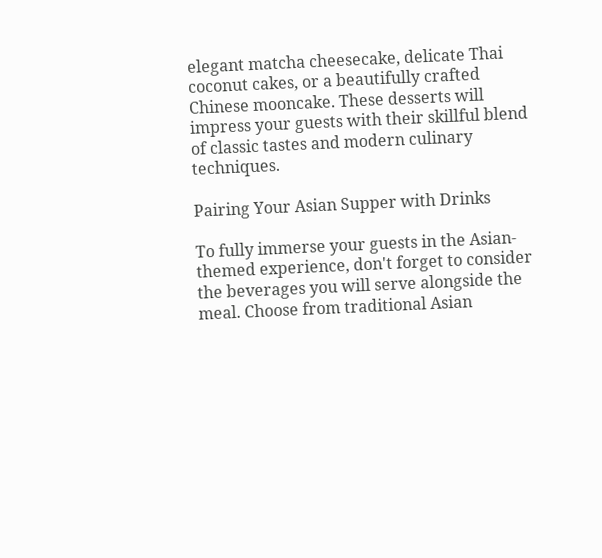elegant matcha cheesecake, delicate Thai coconut cakes, or a beautifully crafted Chinese mooncake. These desserts will impress your guests with their skillful blend of classic tastes and modern culinary techniques.

Pairing Your Asian Supper with Drinks

To fully immerse your guests in the Asian-themed experience, don't forget to consider the beverages you will serve alongside the meal. Choose from traditional Asian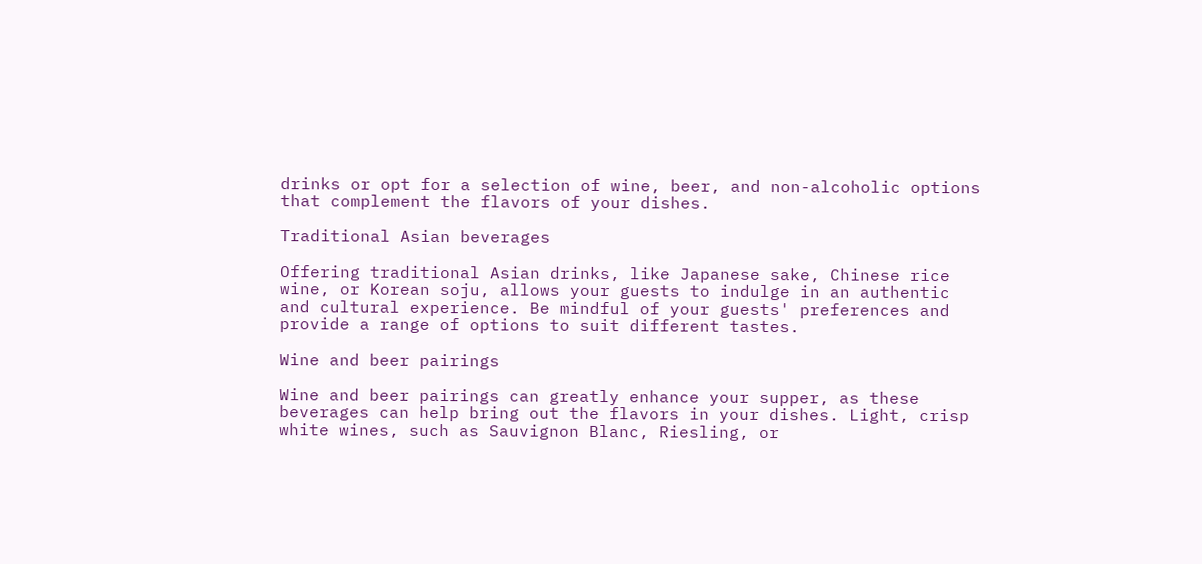drinks or opt for a selection of wine, beer, and non-alcoholic options that complement the flavors of your dishes.

Traditional Asian beverages

Offering traditional Asian drinks, like Japanese sake, Chinese rice wine, or Korean soju, allows your guests to indulge in an authentic and cultural experience. Be mindful of your guests' preferences and provide a range of options to suit different tastes.

Wine and beer pairings

Wine and beer pairings can greatly enhance your supper, as these beverages can help bring out the flavors in your dishes. Light, crisp white wines, such as Sauvignon Blanc, Riesling, or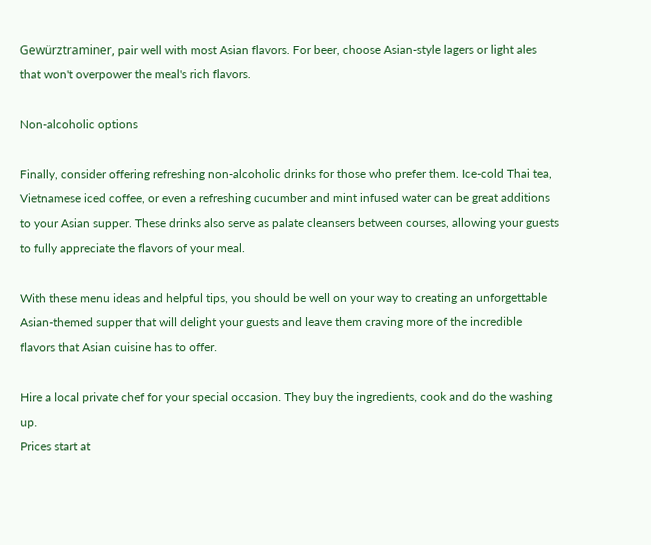Gewürztraminer, pair well with most Asian flavors. For beer, choose Asian-style lagers or light ales that won't overpower the meal's rich flavors.

Non-alcoholic options

Finally, consider offering refreshing non-alcoholic drinks for those who prefer them. Ice-cold Thai tea, Vietnamese iced coffee, or even a refreshing cucumber and mint infused water can be great additions to your Asian supper. These drinks also serve as palate cleansers between courses, allowing your guests to fully appreciate the flavors of your meal.

With these menu ideas and helpful tips, you should be well on your way to creating an unforgettable Asian-themed supper that will delight your guests and leave them craving more of the incredible flavors that Asian cuisine has to offer.

Hire a local private chef for your special occasion. They buy the ingredients, cook and do the washing up.
Prices start at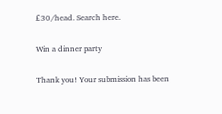£30/head. Search here.

Win a dinner party

Thank you! Your submission has been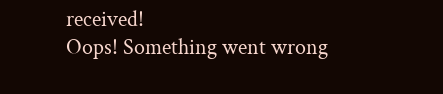received!
Oops! Something went wrong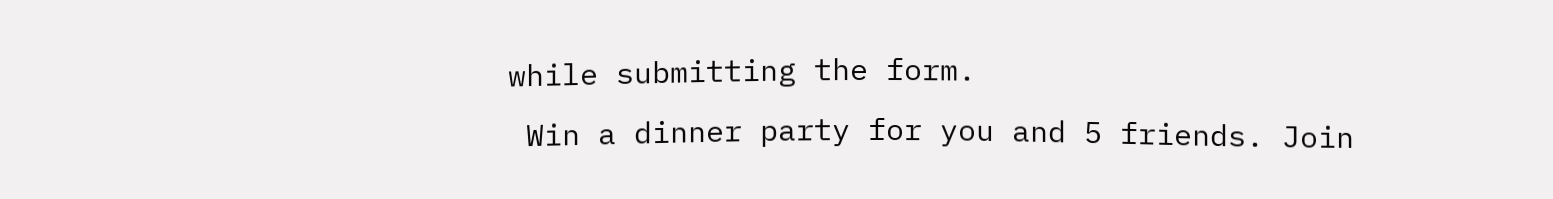while submitting the form.
 Win a dinner party for you and 5 friends. Join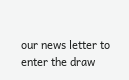our news letter to enter the draw